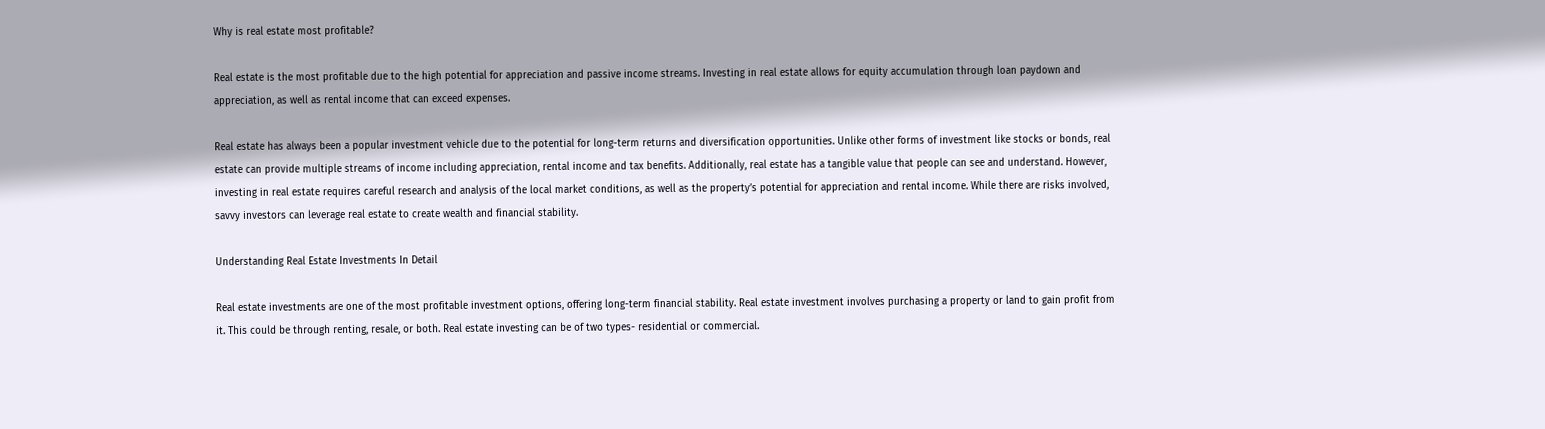Why is real estate most profitable?

Real estate is the most profitable due to the high potential for appreciation and passive income streams. Investing in real estate allows for equity accumulation through loan paydown and appreciation, as well as rental income that can exceed expenses.

Real estate has always been a popular investment vehicle due to the potential for long-term returns and diversification opportunities. Unlike other forms of investment like stocks or bonds, real estate can provide multiple streams of income including appreciation, rental income and tax benefits. Additionally, real estate has a tangible value that people can see and understand. However, investing in real estate requires careful research and analysis of the local market conditions, as well as the property’s potential for appreciation and rental income. While there are risks involved, savvy investors can leverage real estate to create wealth and financial stability.

Understanding Real Estate Investments In Detail

Real estate investments are one of the most profitable investment options, offering long-term financial stability. Real estate investment involves purchasing a property or land to gain profit from it. This could be through renting, resale, or both. Real estate investing can be of two types- residential or commercial.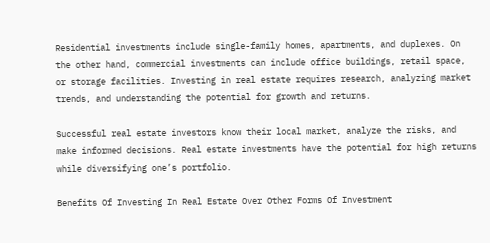Residential investments include single-family homes, apartments, and duplexes. On the other hand, commercial investments can include office buildings, retail space, or storage facilities. Investing in real estate requires research, analyzing market trends, and understanding the potential for growth and returns.

Successful real estate investors know their local market, analyze the risks, and make informed decisions. Real estate investments have the potential for high returns while diversifying one’s portfolio.

Benefits Of Investing In Real Estate Over Other Forms Of Investment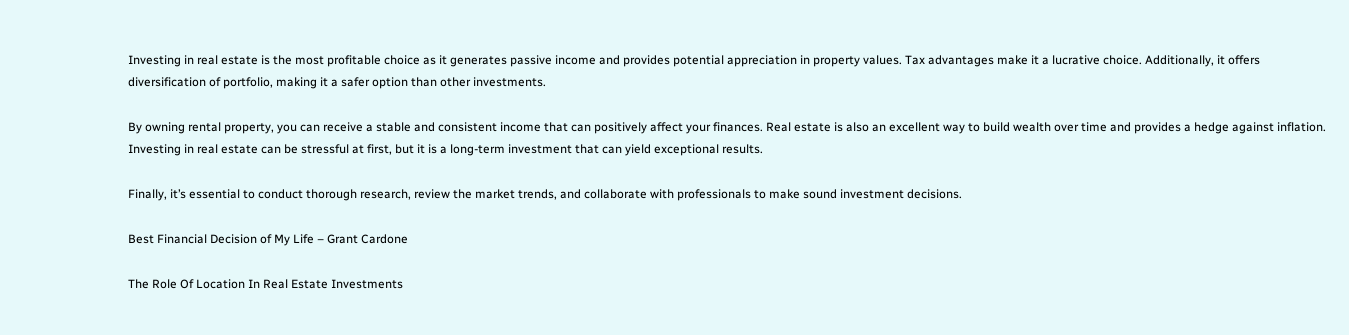Investing in real estate is the most profitable choice as it generates passive income and provides potential appreciation in property values. Tax advantages make it a lucrative choice. Additionally, it offers diversification of portfolio, making it a safer option than other investments.

By owning rental property, you can receive a stable and consistent income that can positively affect your finances. Real estate is also an excellent way to build wealth over time and provides a hedge against inflation. Investing in real estate can be stressful at first, but it is a long-term investment that can yield exceptional results.

Finally, it’s essential to conduct thorough research, review the market trends, and collaborate with professionals to make sound investment decisions.

Best Financial Decision of My Life – Grant Cardone

The Role Of Location In Real Estate Investments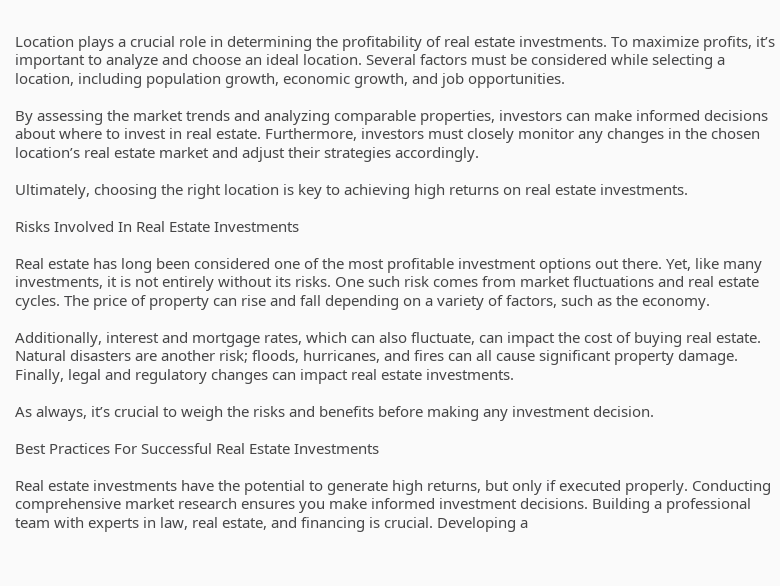Location plays a crucial role in determining the profitability of real estate investments. To maximize profits, it’s important to analyze and choose an ideal location. Several factors must be considered while selecting a location, including population growth, economic growth, and job opportunities.

By assessing the market trends and analyzing comparable properties, investors can make informed decisions about where to invest in real estate. Furthermore, investors must closely monitor any changes in the chosen location’s real estate market and adjust their strategies accordingly.

Ultimately, choosing the right location is key to achieving high returns on real estate investments.

Risks Involved In Real Estate Investments

Real estate has long been considered one of the most profitable investment options out there. Yet, like many investments, it is not entirely without its risks. One such risk comes from market fluctuations and real estate cycles. The price of property can rise and fall depending on a variety of factors, such as the economy.

Additionally, interest and mortgage rates, which can also fluctuate, can impact the cost of buying real estate. Natural disasters are another risk; floods, hurricanes, and fires can all cause significant property damage. Finally, legal and regulatory changes can impact real estate investments.

As always, it’s crucial to weigh the risks and benefits before making any investment decision.

Best Practices For Successful Real Estate Investments

Real estate investments have the potential to generate high returns, but only if executed properly. Conducting comprehensive market research ensures you make informed investment decisions. Building a professional team with experts in law, real estate, and financing is crucial. Developing a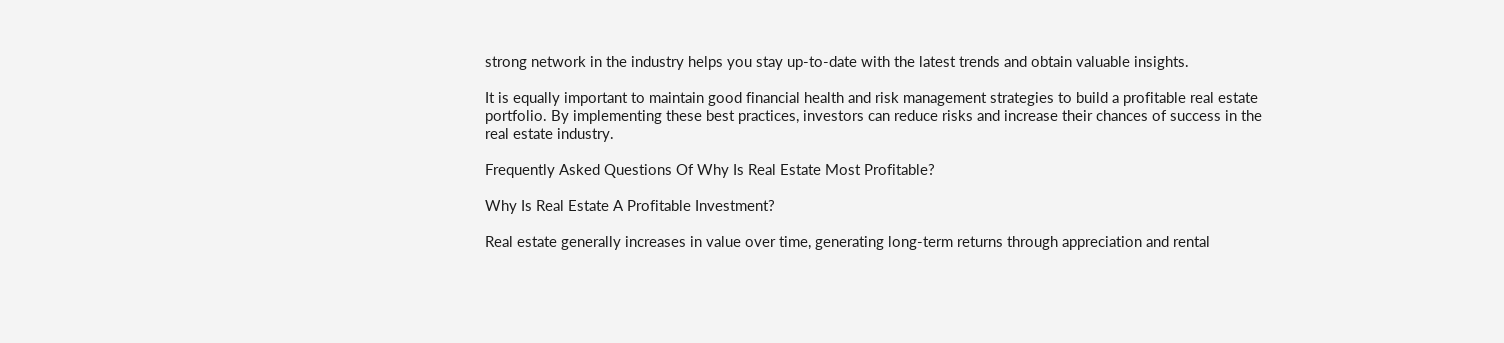strong network in the industry helps you stay up-to-date with the latest trends and obtain valuable insights.

It is equally important to maintain good financial health and risk management strategies to build a profitable real estate portfolio. By implementing these best practices, investors can reduce risks and increase their chances of success in the real estate industry.

Frequently Asked Questions Of Why Is Real Estate Most Profitable?

Why Is Real Estate A Profitable Investment?

Real estate generally increases in value over time, generating long-term returns through appreciation and rental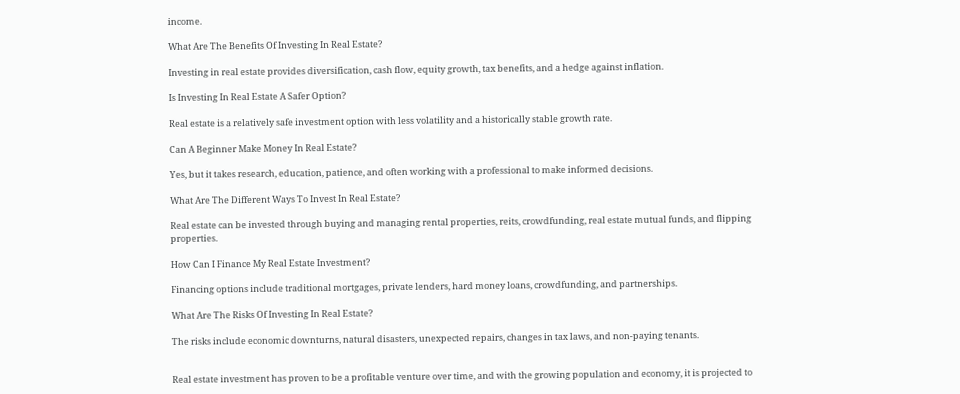income.

What Are The Benefits Of Investing In Real Estate?

Investing in real estate provides diversification, cash flow, equity growth, tax benefits, and a hedge against inflation.

Is Investing In Real Estate A Safer Option?

Real estate is a relatively safe investment option with less volatility and a historically stable growth rate.

Can A Beginner Make Money In Real Estate?

Yes, but it takes research, education, patience, and often working with a professional to make informed decisions.

What Are The Different Ways To Invest In Real Estate?

Real estate can be invested through buying and managing rental properties, reits, crowdfunding, real estate mutual funds, and flipping properties.

How Can I Finance My Real Estate Investment?

Financing options include traditional mortgages, private lenders, hard money loans, crowdfunding, and partnerships.

What Are The Risks Of Investing In Real Estate?

The risks include economic downturns, natural disasters, unexpected repairs, changes in tax laws, and non-paying tenants.


Real estate investment has proven to be a profitable venture over time, and with the growing population and economy, it is projected to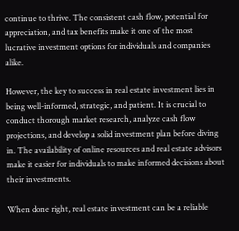continue to thrive. The consistent cash flow, potential for appreciation, and tax benefits make it one of the most lucrative investment options for individuals and companies alike.

However, the key to success in real estate investment lies in being well-informed, strategic, and patient. It is crucial to conduct thorough market research, analyze cash flow projections, and develop a solid investment plan before diving in. The availability of online resources and real estate advisors make it easier for individuals to make informed decisions about their investments.

When done right, real estate investment can be a reliable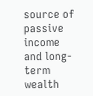source of passive income and long-term wealth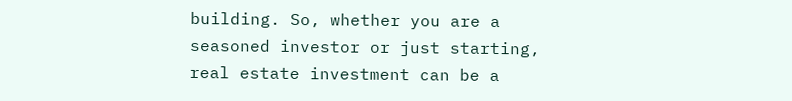building. So, whether you are a seasoned investor or just starting, real estate investment can be a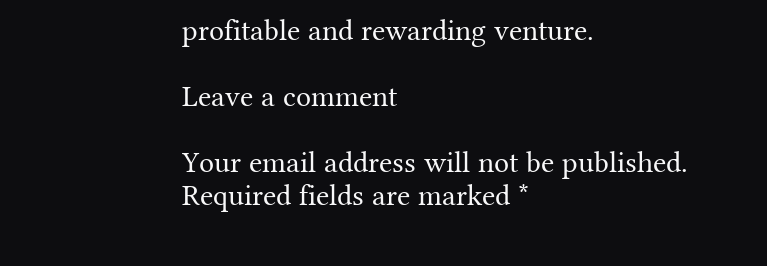profitable and rewarding venture.

Leave a comment

Your email address will not be published. Required fields are marked *